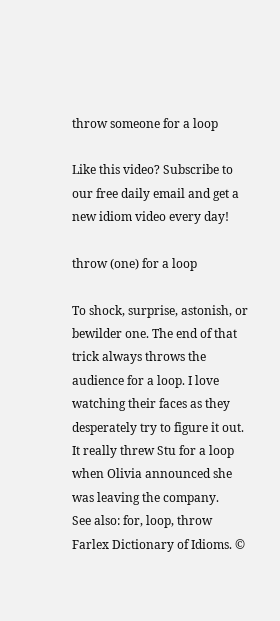throw someone for a loop

Like this video? Subscribe to our free daily email and get a new idiom video every day!

throw (one) for a loop

To shock, surprise, astonish, or bewilder one. The end of that trick always throws the audience for a loop. I love watching their faces as they desperately try to figure it out. It really threw Stu for a loop when Olivia announced she was leaving the company.
See also: for, loop, throw
Farlex Dictionary of Idioms. ©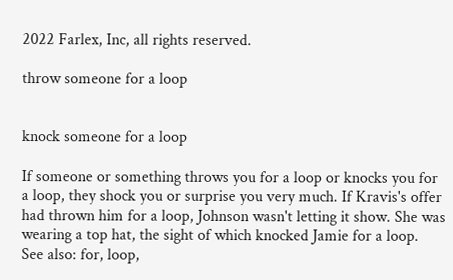2022 Farlex, Inc, all rights reserved.

throw someone for a loop


knock someone for a loop

If someone or something throws you for a loop or knocks you for a loop, they shock you or surprise you very much. If Kravis's offer had thrown him for a loop, Johnson wasn't letting it show. She was wearing a top hat, the sight of which knocked Jamie for a loop.
See also: for, loop,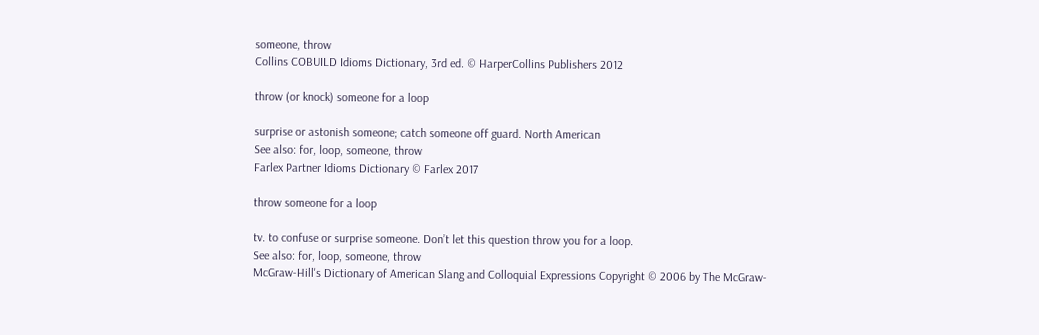someone, throw
Collins COBUILD Idioms Dictionary, 3rd ed. © HarperCollins Publishers 2012

throw (or knock) someone for a loop

surprise or astonish someone; catch someone off guard. North American
See also: for, loop, someone, throw
Farlex Partner Idioms Dictionary © Farlex 2017

throw someone for a loop

tv. to confuse or surprise someone. Don’t let this question throw you for a loop.
See also: for, loop, someone, throw
McGraw-Hill's Dictionary of American Slang and Colloquial Expressions Copyright © 2006 by The McGraw-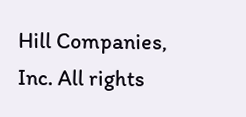Hill Companies, Inc. All rights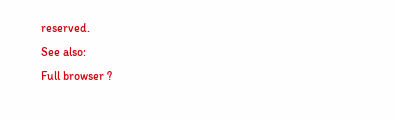reserved.
See also:
Full browser ?